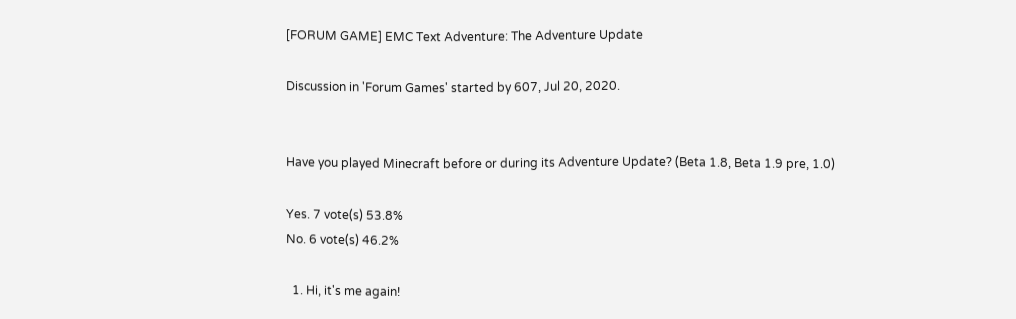[FORUM GAME] EMC Text Adventure: The Adventure Update

Discussion in 'Forum Games' started by 607, Jul 20, 2020.


Have you played Minecraft before or during its Adventure Update? (Beta 1.8, Beta 1.9 pre, 1.0)

Yes. 7 vote(s) 53.8%
No. 6 vote(s) 46.2%

  1. Hi, it's me again!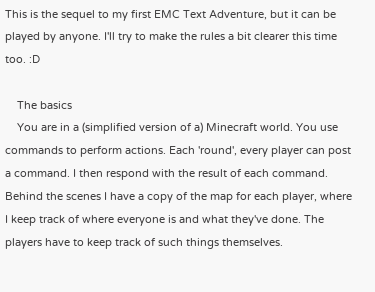This is the sequel to my first EMC Text Adventure, but it can be played by anyone. I'll try to make the rules a bit clearer this time too. :D

    The basics
    You are in a (simplified version of a) Minecraft world. You use commands to perform actions. Each 'round', every player can post a command. I then respond with the result of each command. Behind the scenes I have a copy of the map for each player, where I keep track of where everyone is and what they've done. The players have to keep track of such things themselves.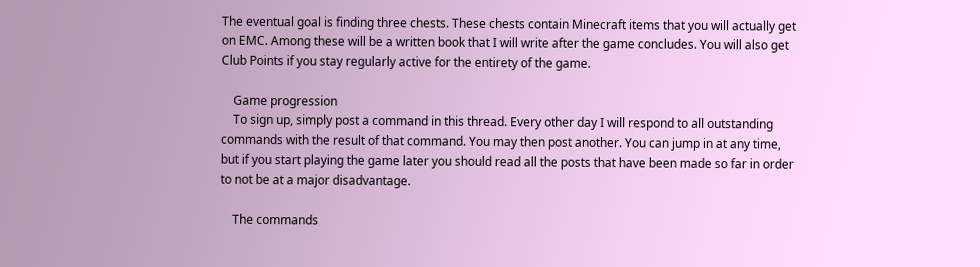The eventual goal is finding three chests. These chests contain Minecraft items that you will actually get on EMC. Among these will be a written book that I will write after the game concludes. You will also get Club Points if you stay regularly active for the entirety of the game.

    Game progression
    To sign up, simply post a command in this thread. Every other day I will respond to all outstanding commands with the result of that command. You may then post another. You can jump in at any time, but if you start playing the game later you should read all the posts that have been made so far in order to not be at a major disadvantage.

    The commands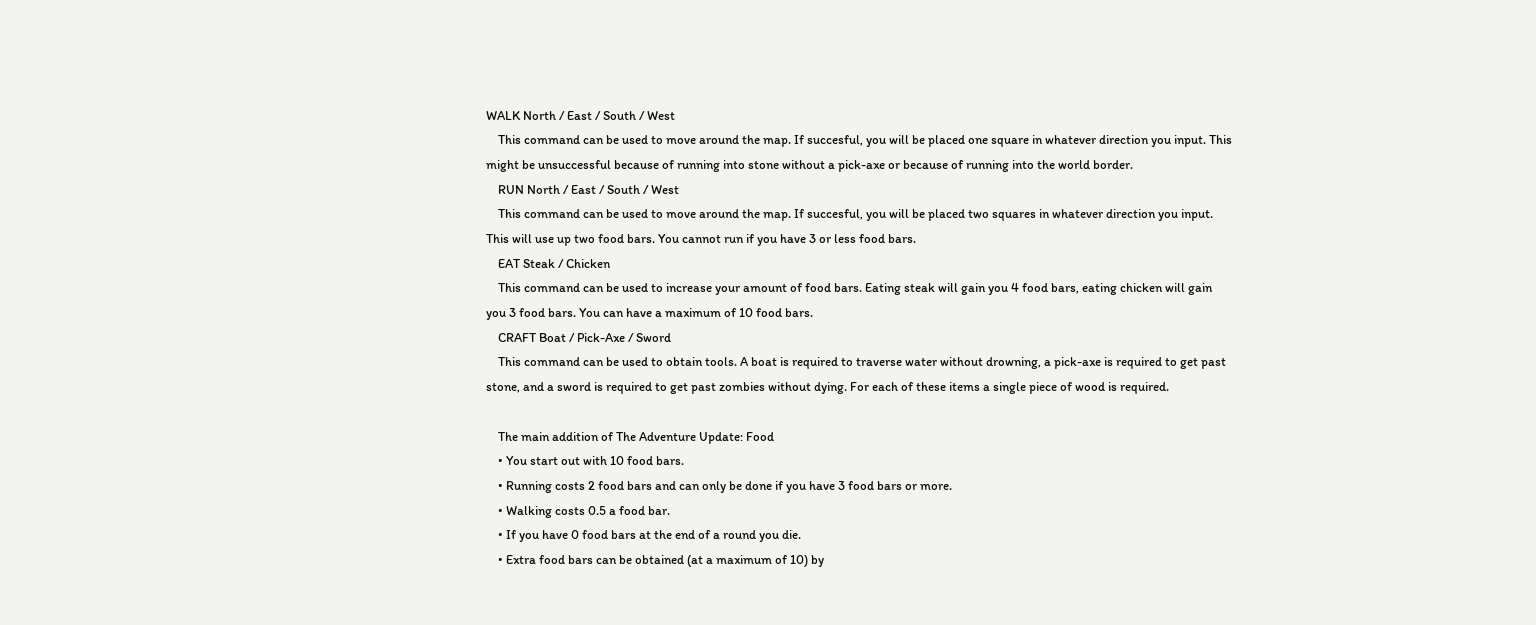WALK North / East / South / West
    This command can be used to move around the map. If succesful, you will be placed one square in whatever direction you input. This might be unsuccessful because of running into stone without a pick-axe or because of running into the world border.
    RUN North / East / South / West
    This command can be used to move around the map. If succesful, you will be placed two squares in whatever direction you input. This will use up two food bars. You cannot run if you have 3 or less food bars.
    EAT Steak / Chicken
    This command can be used to increase your amount of food bars. Eating steak will gain you 4 food bars, eating chicken will gain you 3 food bars. You can have a maximum of 10 food bars.
    CRAFT Boat / Pick-Axe / Sword
    This command can be used to obtain tools. A boat is required to traverse water without drowning, a pick-axe is required to get past stone, and a sword is required to get past zombies without dying. For each of these items a single piece of wood is required.

    The main addition of The Adventure Update: Food
    • You start out with 10 food bars.
    • Running costs 2 food bars and can only be done if you have 3 food bars or more.
    • Walking costs 0.5 a food bar.
    • If you have 0 food bars at the end of a round you die.
    • Extra food bars can be obtained (at a maximum of 10) by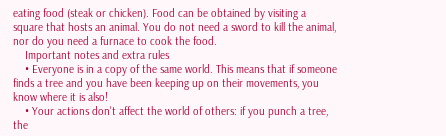eating food (steak or chicken). Food can be obtained by visiting a square that hosts an animal. You do not need a sword to kill the animal, nor do you need a furnace to cook the food.
    Important notes and extra rules
    • Everyone is in a copy of the same world. This means that if someone finds a tree and you have been keeping up on their movements, you know where it is also!
    • Your actions don't affect the world of others: if you punch a tree, the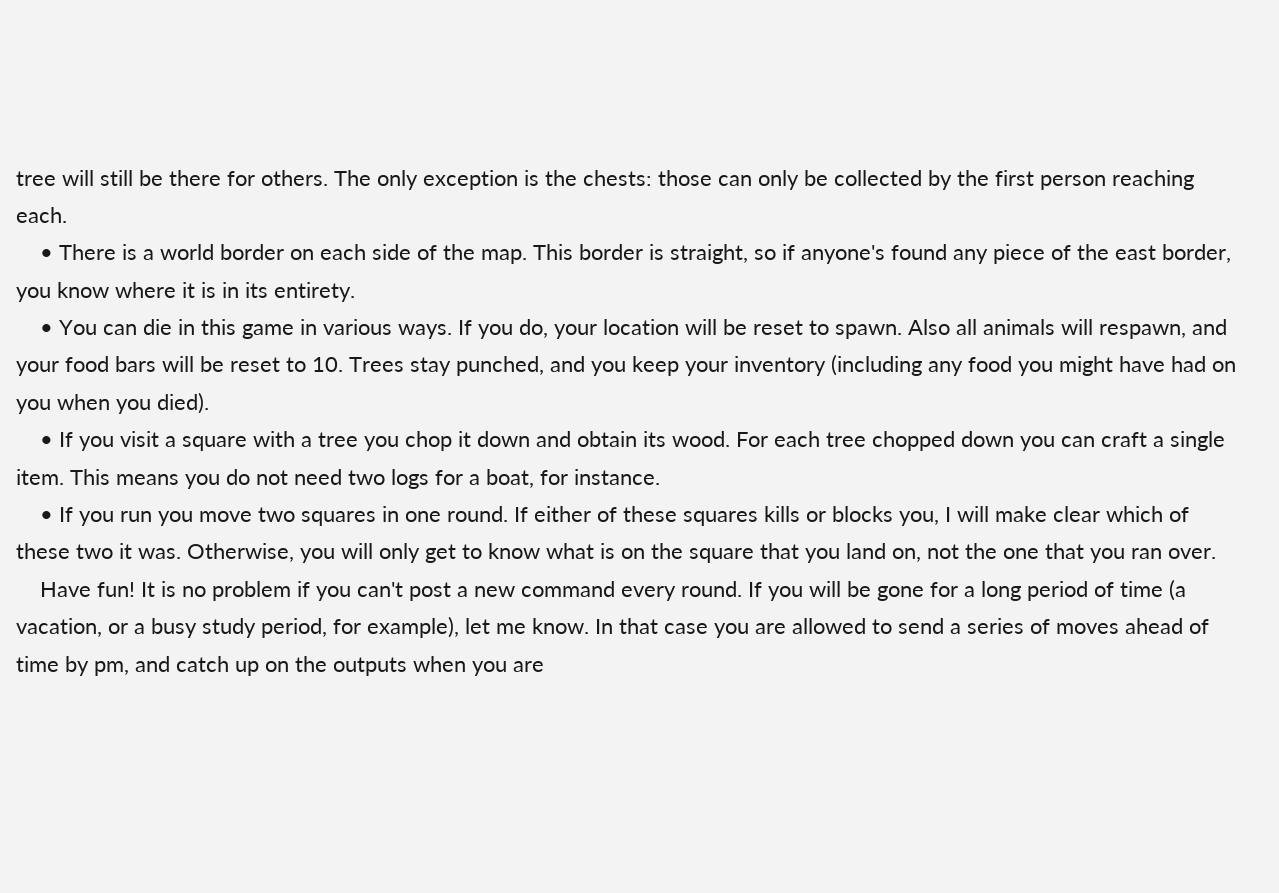tree will still be there for others. The only exception is the chests: those can only be collected by the first person reaching each.
    • There is a world border on each side of the map. This border is straight, so if anyone's found any piece of the east border, you know where it is in its entirety.
    • You can die in this game in various ways. If you do, your location will be reset to spawn. Also all animals will respawn, and your food bars will be reset to 10. Trees stay punched, and you keep your inventory (including any food you might have had on you when you died).
    • If you visit a square with a tree you chop it down and obtain its wood. For each tree chopped down you can craft a single item. This means you do not need two logs for a boat, for instance.
    • If you run you move two squares in one round. If either of these squares kills or blocks you, I will make clear which of these two it was. Otherwise, you will only get to know what is on the square that you land on, not the one that you ran over.
    Have fun! It is no problem if you can't post a new command every round. If you will be gone for a long period of time (a vacation, or a busy study period, for example), let me know. In that case you are allowed to send a series of moves ahead of time by pm, and catch up on the outputs when you are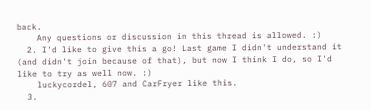back.
    Any questions or discussion in this thread is allowed. :)
  2. I'd like to give this a go! Last game I didn't understand it (and didn't join because of that), but now I think I do, so I'd like to try as well now. :)
    luckycordel, 607 and CarFryer like this.
  3.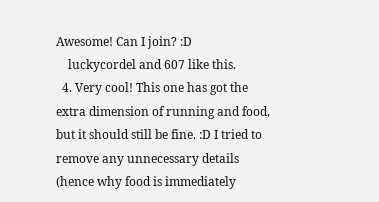Awesome! Can I join? :D
    luckycordel and 607 like this.
  4. Very cool! This one has got the extra dimension of running and food, but it should still be fine. :D I tried to remove any unnecessary details (hence why food is immediately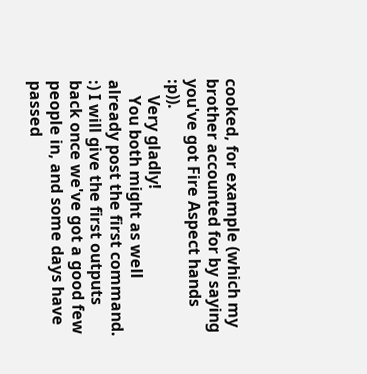cooked, for example (which my brother accounted for by saying you've got Fire Aspect hands :p)).
    Very gladly!
    You both might as well already post the first command. :) I will give the first outputs back once we've got a good few people in, and some days have passed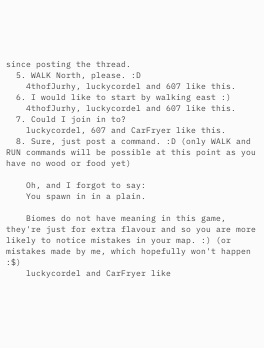since posting the thread.
  5. WALK North, please. :D
    4thofJurhy, luckycordel and 607 like this.
  6. I would like to start by walking east :)
    4thofJurhy, luckycordel and 607 like this.
  7. Could I join in to?
    luckycordel, 607 and CarFryer like this.
  8. Sure, just post a command. :D (only WALK and RUN commands will be possible at this point as you have no wood or food yet)

    Oh, and I forgot to say:
    You spawn in in a plain.

    Biomes do not have meaning in this game, they're just for extra flavour and so you are more likely to notice mistakes in your map. :) (or mistakes made by me, which hopefully won't happen :$)
    luckycordel and CarFryer like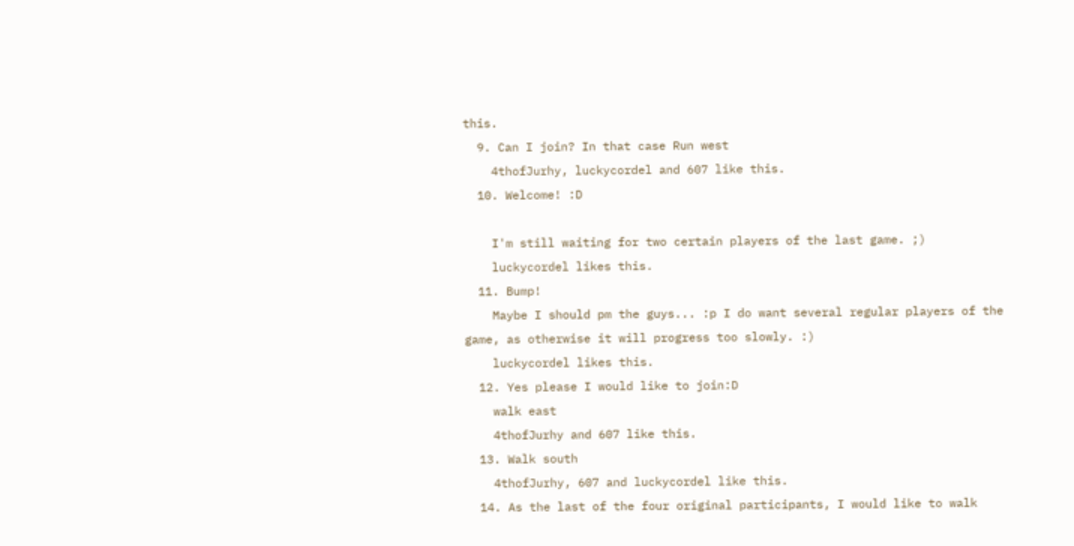this.
  9. Can I join? In that case Run west
    4thofJurhy, luckycordel and 607 like this.
  10. Welcome! :D

    I'm still waiting for two certain players of the last game. ;)
    luckycordel likes this.
  11. Bump!
    Maybe I should pm the guys... :p I do want several regular players of the game, as otherwise it will progress too slowly. :)
    luckycordel likes this.
  12. Yes please I would like to join:D
    walk east
    4thofJurhy and 607 like this.
  13. Walk south
    4thofJurhy, 607 and luckycordel like this.
  14. As the last of the four original participants, I would like to walk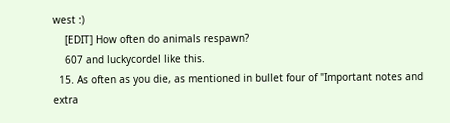west :)
    [EDIT] How often do animals respawn?
    607 and luckycordel like this.
  15. As often as you die, as mentioned in bullet four of "Important notes and extra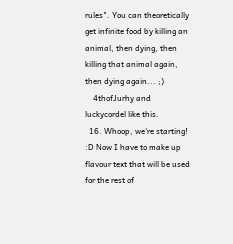rules". You can theoretically get infinite food by killing an animal, then dying, then killing that animal again, then dying again... ;)
    4thofJurhy and luckycordel like this.
  16. Whoop, we're starting! :D Now I have to make up flavour text that will be used for the rest of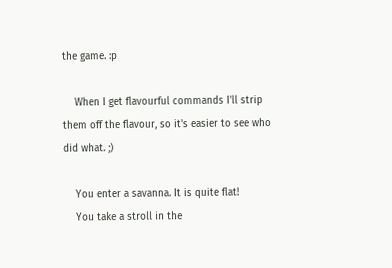the game. :p

    When I get flavourful commands I'll strip them off the flavour, so it's easier to see who did what. ;)

    You enter a savanna. It is quite flat!
    You take a stroll in the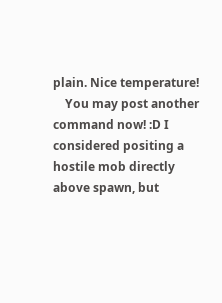plain. Nice temperature!
    You may post another command now! :D I considered positing a hostile mob directly above spawn, but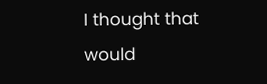I thought that would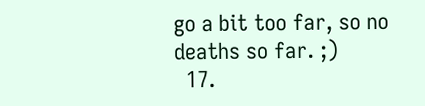go a bit too far, so no deaths so far. ;)
  17.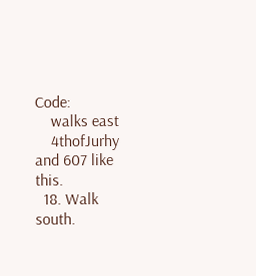Code:
    walks east
    4thofJurhy and 607 like this.
  18. Walk south.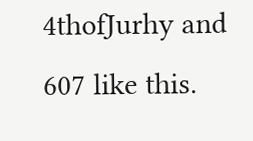4thofJurhy and 607 like this.